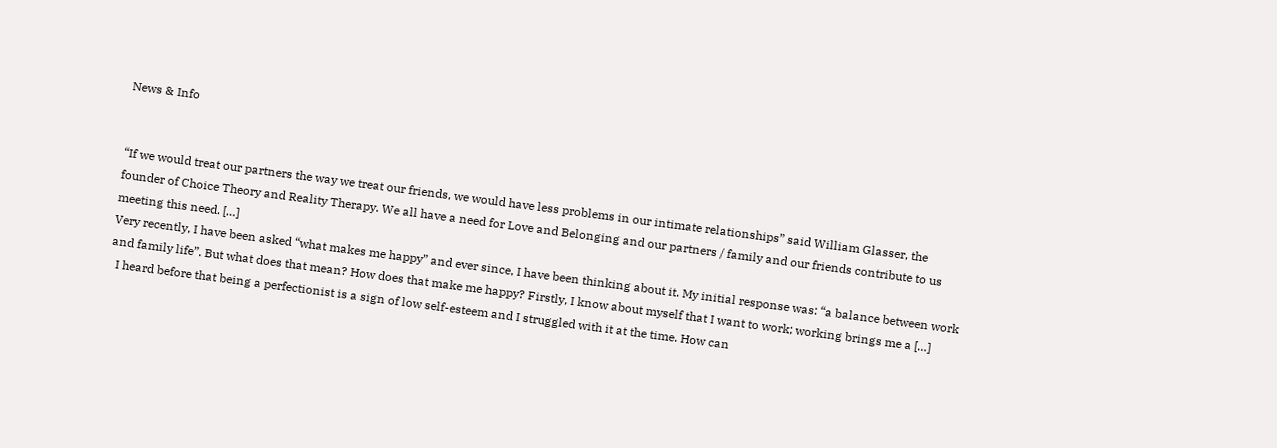News & Info


“If we would treat our partners the way we treat our friends, we would have less problems in our intimate relationships” said William Glasser, the founder of Choice Theory and Reality Therapy. We all have a need for Love and Belonging and our partners / family and our friends contribute to us meeting this need. […]
Very recently, I have been asked “what makes me happy” and ever since, I have been thinking about it. My initial response was: “a balance between work and family life”. But what does that mean? How does that make me happy? Firstly, I know about myself that I want to work; working brings me a […]
  I heard before that being a perfectionist is a sign of low self-esteem and I struggled with it at the time. How can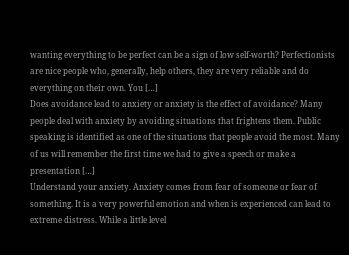wanting everything to be perfect can be a sign of low self-worth? Perfectionists are nice people who, generally, help others, they are very reliable and do everything on their own. You […]
Does avoidance lead to anxiety or anxiety is the effect of avoidance? Many people deal with anxiety by avoiding situations that frightens them. Public speaking is identified as one of the situations that people avoid the most. Many of us will remember the first time we had to give a speech or make a presentation […]
Understand your anxiety. Anxiety comes from fear of someone or fear of something. It is a very powerful emotion and when is experienced can lead to extreme distress. While a little level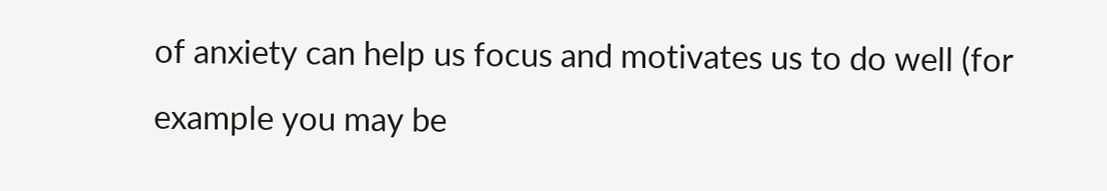of anxiety can help us focus and motivates us to do well (for example you may be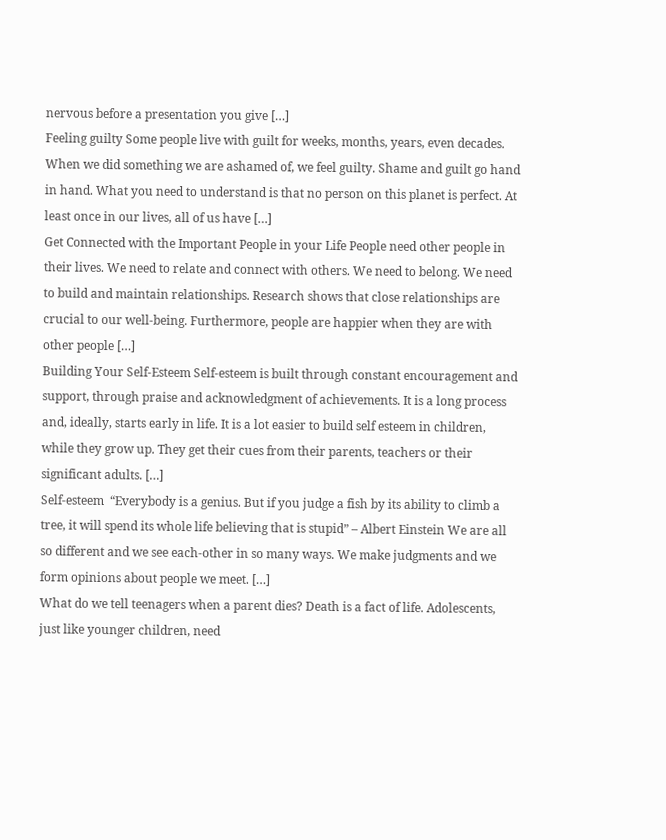nervous before a presentation you give […]
Feeling guilty Some people live with guilt for weeks, months, years, even decades. When we did something we are ashamed of, we feel guilty. Shame and guilt go hand in hand. What you need to understand is that no person on this planet is perfect. At least once in our lives, all of us have […]
Get Connected with the Important People in your Life People need other people in their lives. We need to relate and connect with others. We need to belong. We need to build and maintain relationships. Research shows that close relationships are crucial to our well-being. Furthermore, people are happier when they are with other people […]
Building Your Self-Esteem Self-esteem is built through constant encouragement and support, through praise and acknowledgment of achievements. It is a long process and, ideally, starts early in life. It is a lot easier to build self esteem in children, while they grow up. They get their cues from their parents, teachers or their significant adults. […]
Self-esteem  “Everybody is a genius. But if you judge a fish by its ability to climb a tree, it will spend its whole life believing that is stupid” – Albert Einstein We are all so different and we see each-other in so many ways. We make judgments and we form opinions about people we meet. […]
What do we tell teenagers when a parent dies? Death is a fact of life. Adolescents, just like younger children, need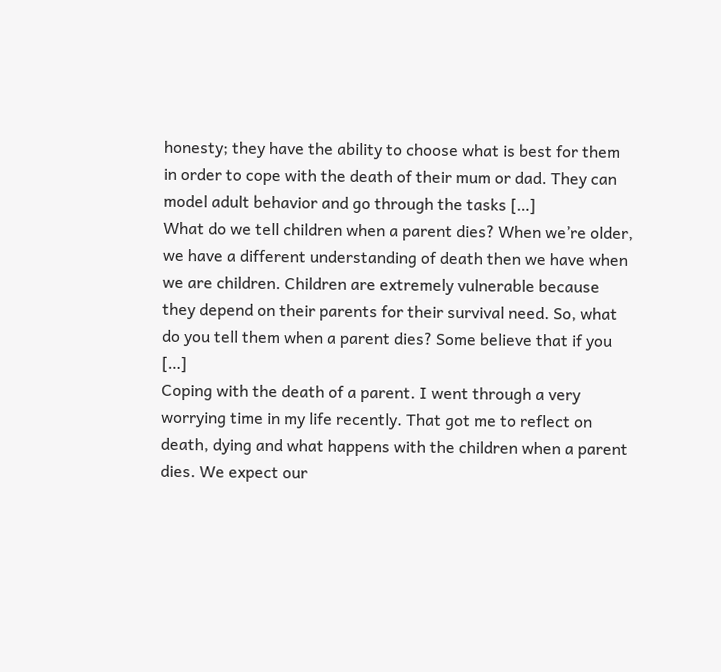honesty; they have the ability to choose what is best for them in order to cope with the death of their mum or dad. They can model adult behavior and go through the tasks […]
What do we tell children when a parent dies? When we’re older, we have a different understanding of death then we have when we are children. Children are extremely vulnerable because they depend on their parents for their survival need. So, what do you tell them when a parent dies? Some believe that if you […]
Coping with the death of a parent. I went through a very worrying time in my life recently. That got me to reflect on death, dying and what happens with the children when a parent dies. We expect our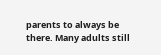parents to always be there. Many adults still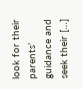look for their parents’ guidance and seek their […]